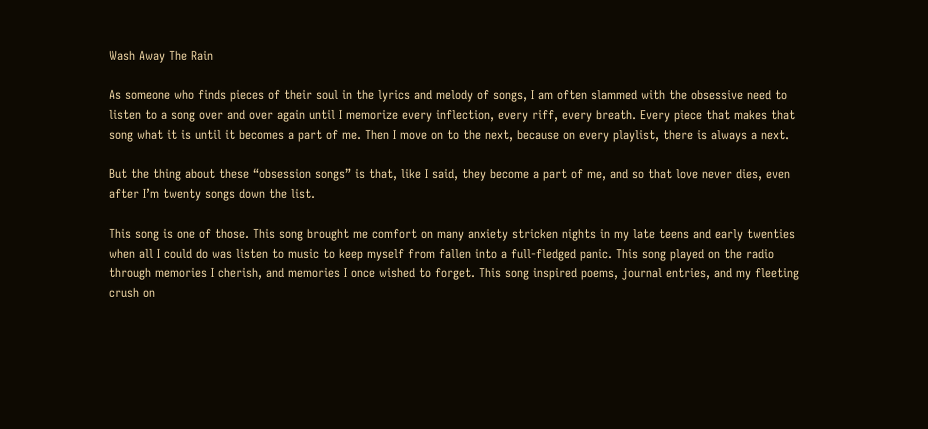Wash Away The Rain

As someone who finds pieces of their soul in the lyrics and melody of songs, I am often slammed with the obsessive need to listen to a song over and over again until I memorize every inflection, every riff, every breath. Every piece that makes that song what it is until it becomes a part of me. Then I move on to the next, because on every playlist, there is always a next.

But the thing about these “obsession songs” is that, like I said, they become a part of me, and so that love never dies, even after I’m twenty songs down the list.

This song is one of those. This song brought me comfort on many anxiety stricken nights in my late teens and early twenties when all I could do was listen to music to keep myself from fallen into a full-fledged panic. This song played on the radio through memories I cherish, and memories I once wished to forget. This song inspired poems, journal entries, and my fleeting crush on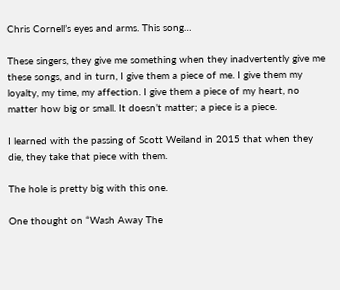Chris Cornell’s eyes and arms. This song…

These singers, they give me something when they inadvertently give me these songs, and in turn, I give them a piece of me. I give them my loyalty, my time, my affection. I give them a piece of my heart, no matter how big or small. It doesn’t matter; a piece is a piece.

I learned with the passing of Scott Weiland in 2015 that when they die, they take that piece with them.

The hole is pretty big with this one.

One thought on “Wash Away The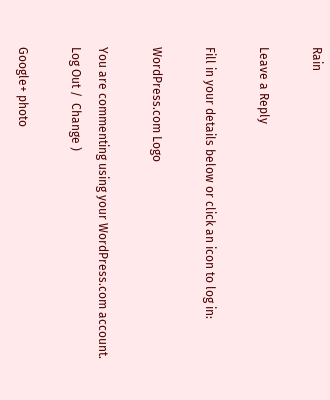Rain

Leave a Reply

Fill in your details below or click an icon to log in:

WordPress.com Logo

You are commenting using your WordPress.com account. Log Out /  Change )

Google+ photo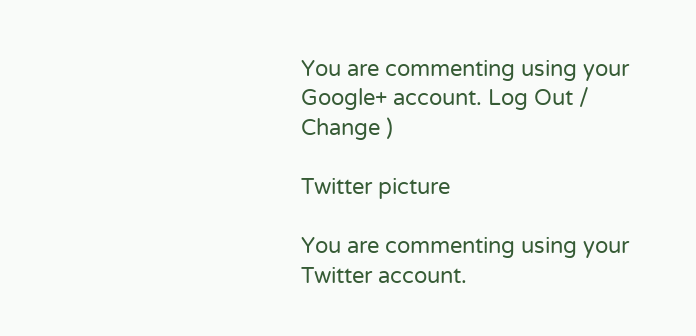You are commenting using your Google+ account. Log Out /  Change )

Twitter picture

You are commenting using your Twitter account.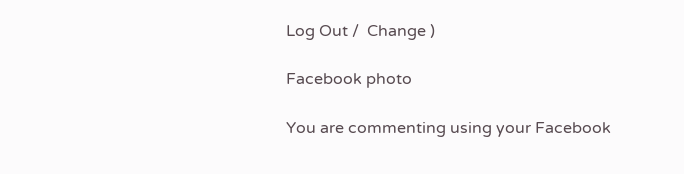Log Out /  Change )

Facebook photo

You are commenting using your Facebook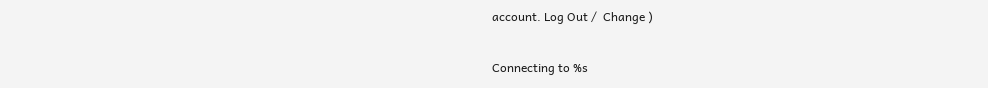account. Log Out /  Change )

Connecting to %s